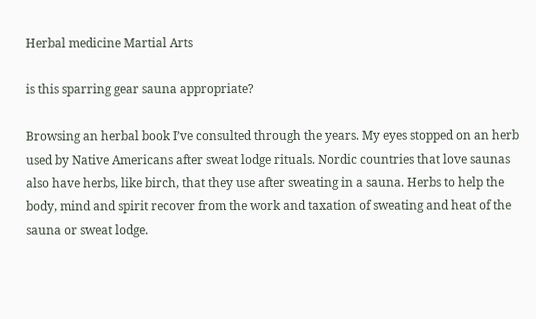Herbal medicine Martial Arts

is this sparring gear sauna appropriate?

Browsing an herbal book I’ve consulted through the years. My eyes stopped on an herb used by Native Americans after sweat lodge rituals. Nordic countries that love saunas also have herbs, like birch, that they use after sweating in a sauna. Herbs to help the body, mind and spirit recover from the work and taxation of sweating and heat of the sauna or sweat lodge.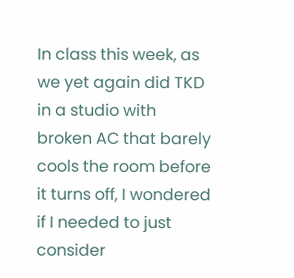In class this week, as we yet again did TKD in a studio with broken AC that barely cools the room before it turns off, I wondered if I needed to just consider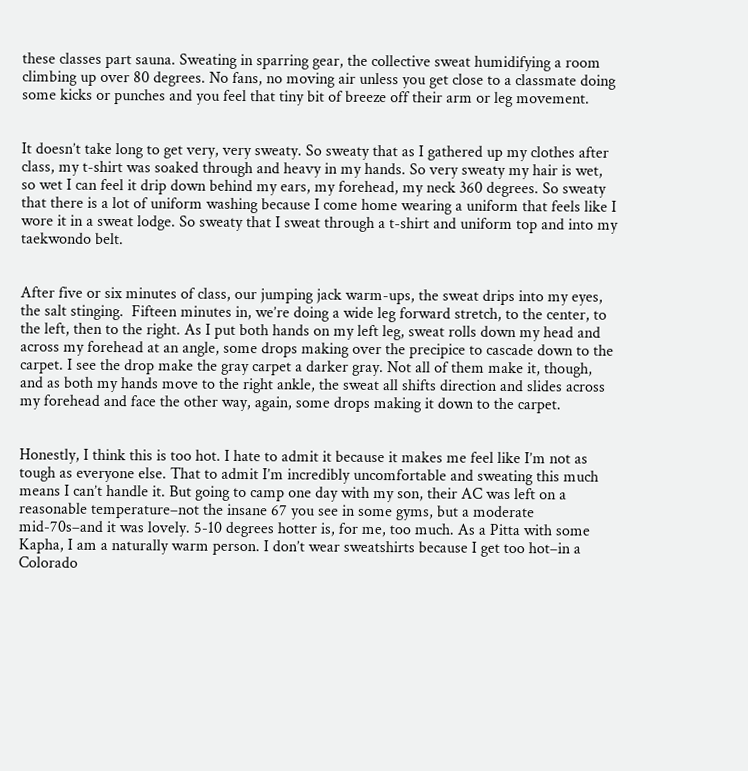these classes part sauna. Sweating in sparring gear, the collective sweat humidifying a room climbing up over 80 degrees. No fans, no moving air unless you get close to a classmate doing some kicks or punches and you feel that tiny bit of breeze off their arm or leg movement.


It doesn’t take long to get very, very sweaty. So sweaty that as I gathered up my clothes after class, my t-shirt was soaked through and heavy in my hands. So very sweaty my hair is wet, so wet I can feel it drip down behind my ears, my forehead, my neck 360 degrees. So sweaty that there is a lot of uniform washing because I come home wearing a uniform that feels like I wore it in a sweat lodge. So sweaty that I sweat through a t-shirt and uniform top and into my taekwondo belt.


After five or six minutes of class, our jumping jack warm-ups, the sweat drips into my eyes, the salt stinging.  Fifteen minutes in, we’re doing a wide leg forward stretch, to the center, to the left, then to the right. As I put both hands on my left leg, sweat rolls down my head and across my forehead at an angle, some drops making over the precipice to cascade down to the carpet. I see the drop make the gray carpet a darker gray. Not all of them make it, though, and as both my hands move to the right ankle, the sweat all shifts direction and slides across my forehead and face the other way, again, some drops making it down to the carpet.


Honestly, I think this is too hot. I hate to admit it because it makes me feel like I’m not as tough as everyone else. That to admit I’m incredibly uncomfortable and sweating this much means I can’t handle it. But going to camp one day with my son, their AC was left on a reasonable temperature–not the insane 67 you see in some gyms, but a moderate mid-70s–and it was lovely. 5-10 degrees hotter is, for me, too much. As a Pitta with some Kapha, I am a naturally warm person. I don’t wear sweatshirts because I get too hot–in a Colorado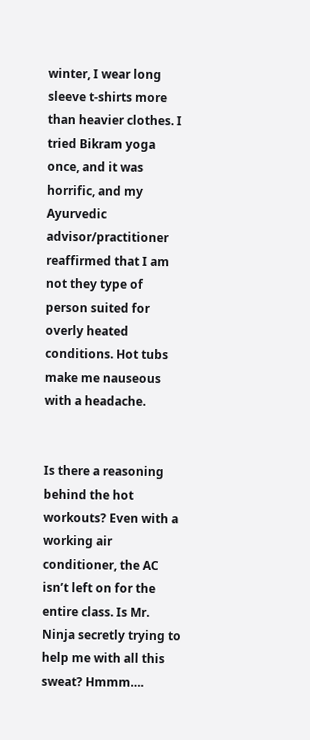winter, I wear long sleeve t-shirts more than heavier clothes. I tried Bikram yoga once, and it was horrific, and my Ayurvedic advisor/practitioner reaffirmed that I am not they type of person suited for overly heated conditions. Hot tubs make me nauseous with a headache.


Is there a reasoning behind the hot workouts? Even with a working air conditioner, the AC isn’t left on for the entire class. Is Mr. Ninja secretly trying to help me with all this sweat? Hmmm….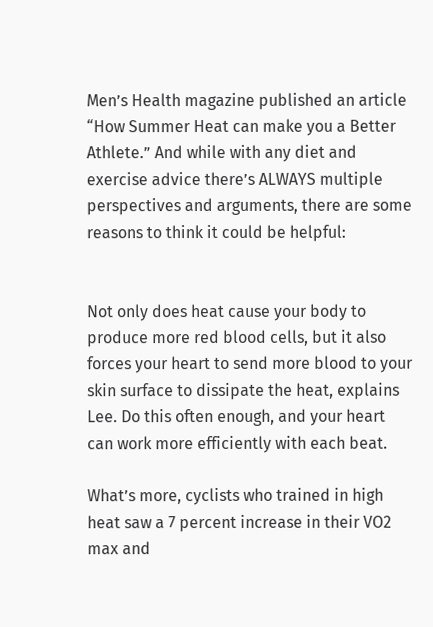Men’s Health magazine published an article “How Summer Heat can make you a Better Athlete.” And while with any diet and exercise advice there’s ALWAYS multiple perspectives and arguments, there are some reasons to think it could be helpful:


Not only does heat cause your body to produce more red blood cells, but it also forces your heart to send more blood to your skin surface to dissipate the heat, explains Lee. Do this often enough, and your heart can work more efficiently with each beat.

What’s more, cyclists who trained in high heat saw a 7 percent increase in their VO2 max and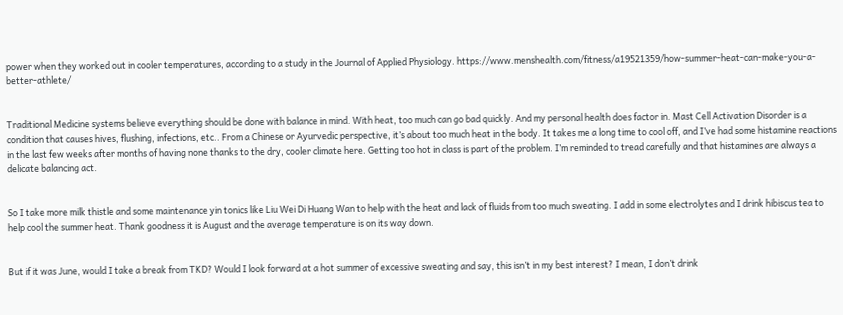power when they worked out in cooler temperatures, according to a study in the Journal of Applied Physiology. https://www.menshealth.com/fitness/a19521359/how-summer-heat-can-make-you-a-better-athlete/


Traditional Medicine systems believe everything should be done with balance in mind. With heat, too much can go bad quickly. And my personal health does factor in. Mast Cell Activation Disorder is a condition that causes hives, flushing, infections, etc.. From a Chinese or Ayurvedic perspective, it’s about too much heat in the body. It takes me a long time to cool off, and I’ve had some histamine reactions in the last few weeks after months of having none thanks to the dry, cooler climate here. Getting too hot in class is part of the problem. I’m reminded to tread carefully and that histamines are always a delicate balancing act.


So I take more milk thistle and some maintenance yin tonics like Liu Wei Di Huang Wan to help with the heat and lack of fluids from too much sweating. I add in some electrolytes and I drink hibiscus tea to help cool the summer heat. Thank goodness it is August and the average temperature is on its way down.


But if it was June, would I take a break from TKD? Would I look forward at a hot summer of excessive sweating and say, this isn’t in my best interest? I mean, I don’t drink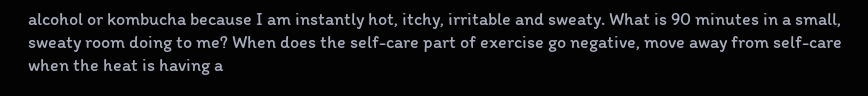alcohol or kombucha because I am instantly hot, itchy, irritable and sweaty. What is 90 minutes in a small, sweaty room doing to me? When does the self-care part of exercise go negative, move away from self-care when the heat is having a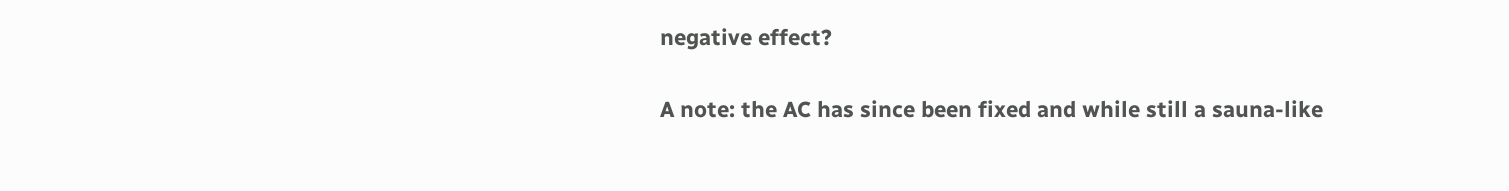negative effect?


A note: the AC has since been fixed and while still a sauna-like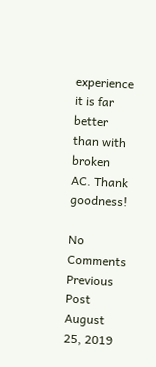experience it is far better than with broken AC. Thank goodness!

No Comments
Previous Post
August 25, 2019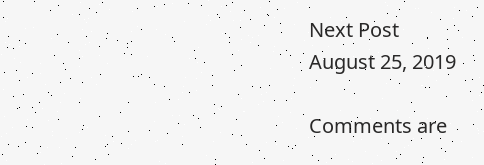Next Post
August 25, 2019

Comments are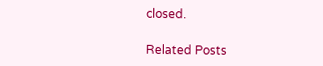closed.

Related Posts